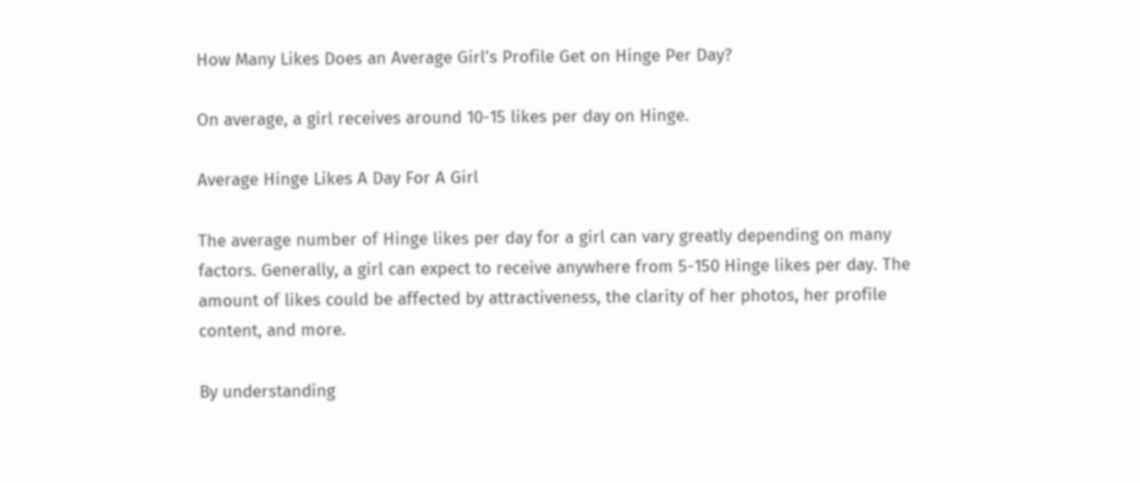How Many Likes Does an Average Girl’s Profile Get on Hinge Per Day?

On average, a girl receives around 10-15 likes per day on Hinge.

Average Hinge Likes A Day For A Girl

The average number of Hinge likes per day for a girl can vary greatly depending on many factors. Generally, a girl can expect to receive anywhere from 5-150 Hinge likes per day. The amount of likes could be affected by attractiveness, the clarity of her photos, her profile content, and more.

By understanding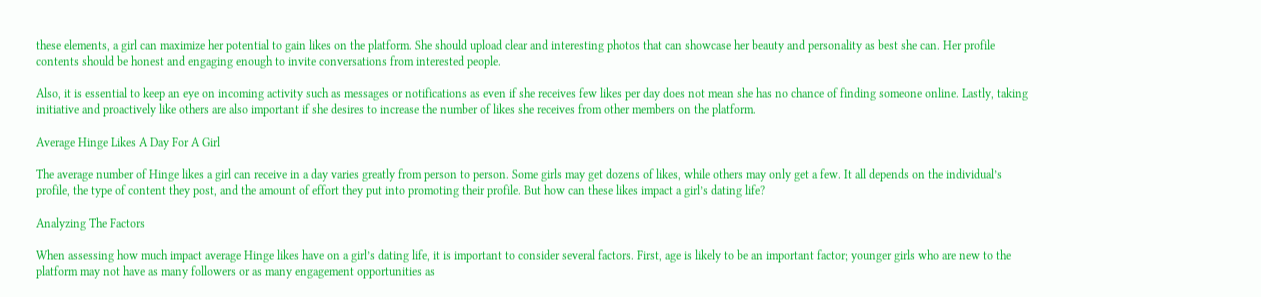these elements, a girl can maximize her potential to gain likes on the platform. She should upload clear and interesting photos that can showcase her beauty and personality as best she can. Her profile contents should be honest and engaging enough to invite conversations from interested people.

Also, it is essential to keep an eye on incoming activity such as messages or notifications as even if she receives few likes per day does not mean she has no chance of finding someone online. Lastly, taking initiative and proactively like others are also important if she desires to increase the number of likes she receives from other members on the platform.

Average Hinge Likes A Day For A Girl

The average number of Hinge likes a girl can receive in a day varies greatly from person to person. Some girls may get dozens of likes, while others may only get a few. It all depends on the individual’s profile, the type of content they post, and the amount of effort they put into promoting their profile. But how can these likes impact a girl’s dating life?

Analyzing The Factors

When assessing how much impact average Hinge likes have on a girl’s dating life, it is important to consider several factors. First, age is likely to be an important factor; younger girls who are new to the platform may not have as many followers or as many engagement opportunities as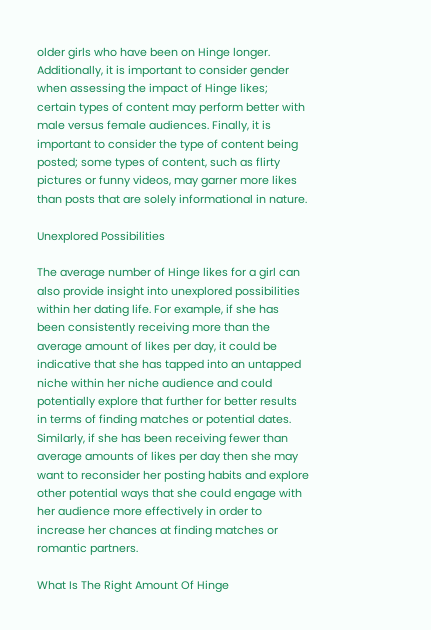older girls who have been on Hinge longer. Additionally, it is important to consider gender when assessing the impact of Hinge likes; certain types of content may perform better with male versus female audiences. Finally, it is important to consider the type of content being posted; some types of content, such as flirty pictures or funny videos, may garner more likes than posts that are solely informational in nature.

Unexplored Possibilities

The average number of Hinge likes for a girl can also provide insight into unexplored possibilities within her dating life. For example, if she has been consistently receiving more than the average amount of likes per day, it could be indicative that she has tapped into an untapped niche within her niche audience and could potentially explore that further for better results in terms of finding matches or potential dates. Similarly, if she has been receiving fewer than average amounts of likes per day then she may want to reconsider her posting habits and explore other potential ways that she could engage with her audience more effectively in order to increase her chances at finding matches or romantic partners.

What Is The Right Amount Of Hinge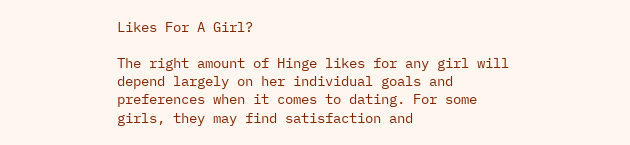Likes For A Girl?

The right amount of Hinge likes for any girl will depend largely on her individual goals and preferences when it comes to dating. For some girls, they may find satisfaction and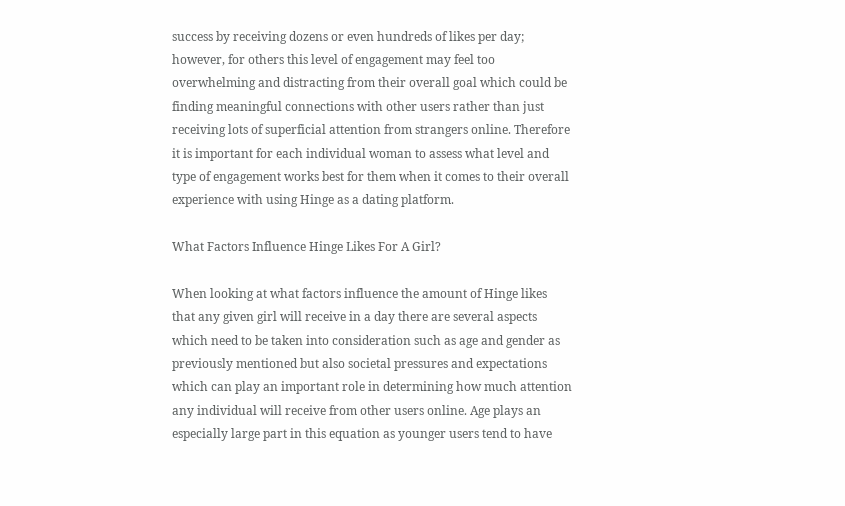success by receiving dozens or even hundreds of likes per day; however, for others this level of engagement may feel too overwhelming and distracting from their overall goal which could be finding meaningful connections with other users rather than just receiving lots of superficial attention from strangers online. Therefore it is important for each individual woman to assess what level and type of engagement works best for them when it comes to their overall experience with using Hinge as a dating platform.

What Factors Influence Hinge Likes For A Girl?

When looking at what factors influence the amount of Hinge likes that any given girl will receive in a day there are several aspects which need to be taken into consideration such as age and gender as previously mentioned but also societal pressures and expectations which can play an important role in determining how much attention any individual will receive from other users online. Age plays an especially large part in this equation as younger users tend to have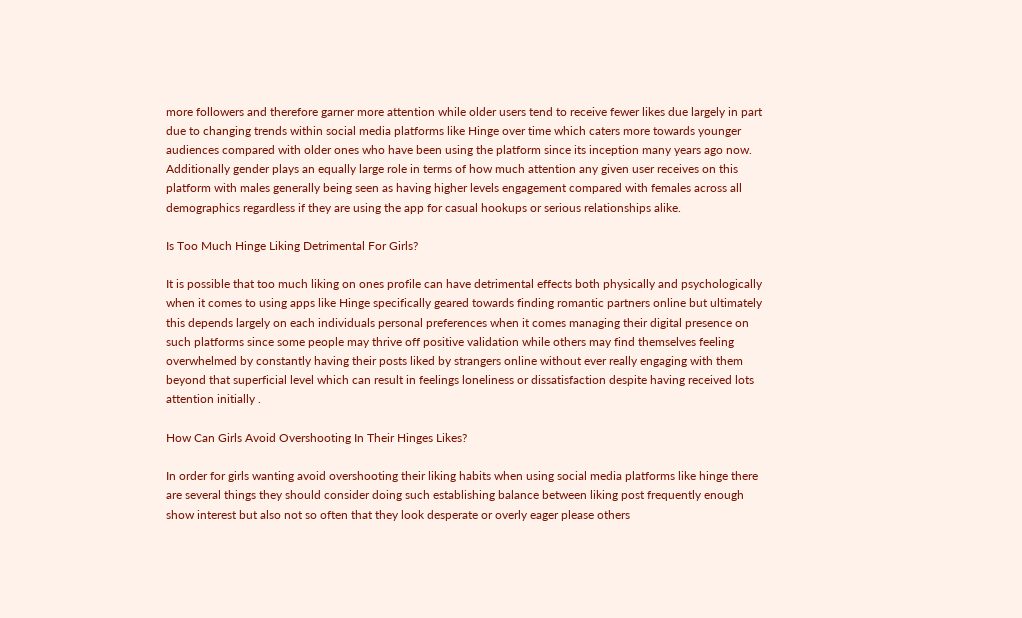more followers and therefore garner more attention while older users tend to receive fewer likes due largely in part due to changing trends within social media platforms like Hinge over time which caters more towards younger audiences compared with older ones who have been using the platform since its inception many years ago now. Additionally gender plays an equally large role in terms of how much attention any given user receives on this platform with males generally being seen as having higher levels engagement compared with females across all demographics regardless if they are using the app for casual hookups or serious relationships alike.

Is Too Much Hinge Liking Detrimental For Girls?

It is possible that too much liking on ones profile can have detrimental effects both physically and psychologically when it comes to using apps like Hinge specifically geared towards finding romantic partners online but ultimately this depends largely on each individuals personal preferences when it comes managing their digital presence on such platforms since some people may thrive off positive validation while others may find themselves feeling overwhelmed by constantly having their posts liked by strangers online without ever really engaging with them beyond that superficial level which can result in feelings loneliness or dissatisfaction despite having received lots attention initially .

How Can Girls Avoid Overshooting In Their Hinges Likes?

In order for girls wanting avoid overshooting their liking habits when using social media platforms like hinge there are several things they should consider doing such establishing balance between liking post frequently enough show interest but also not so often that they look desperate or overly eager please others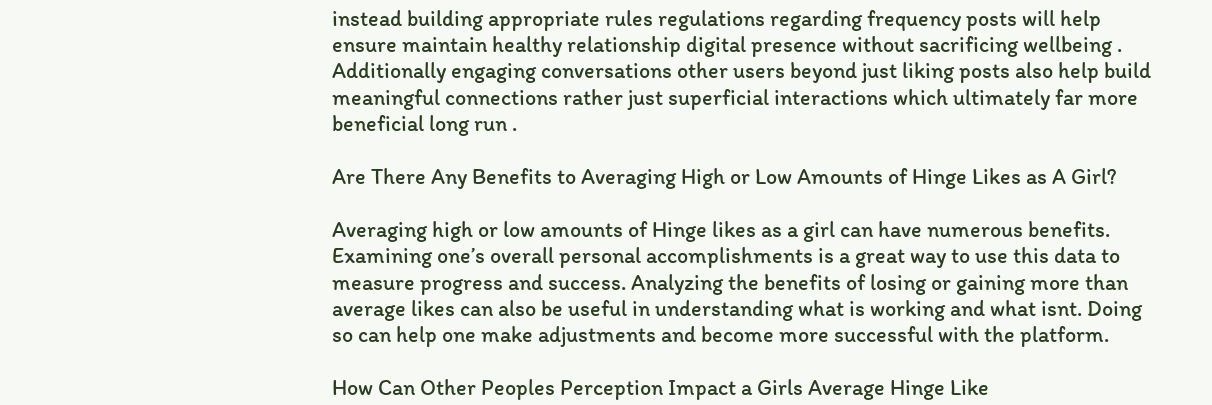instead building appropriate rules regulations regarding frequency posts will help ensure maintain healthy relationship digital presence without sacrificing wellbeing . Additionally engaging conversations other users beyond just liking posts also help build meaningful connections rather just superficial interactions which ultimately far more beneficial long run .

Are There Any Benefits to Averaging High or Low Amounts of Hinge Likes as A Girl?

Averaging high or low amounts of Hinge likes as a girl can have numerous benefits. Examining one’s overall personal accomplishments is a great way to use this data to measure progress and success. Analyzing the benefits of losing or gaining more than average likes can also be useful in understanding what is working and what isnt. Doing so can help one make adjustments and become more successful with the platform.

How Can Other Peoples Perception Impact a Girls Average Hinge Like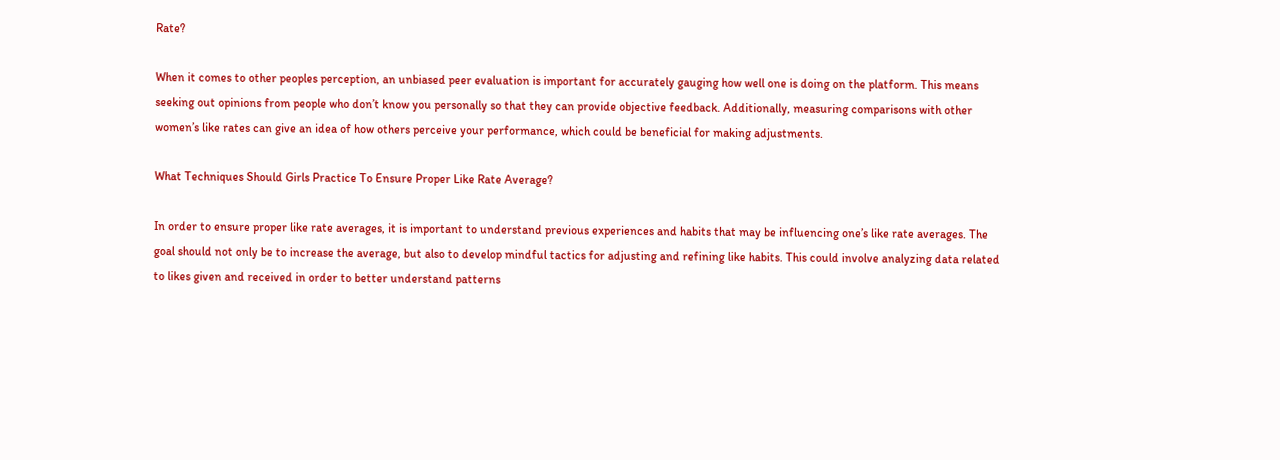Rate?

When it comes to other peoples perception, an unbiased peer evaluation is important for accurately gauging how well one is doing on the platform. This means seeking out opinions from people who don’t know you personally so that they can provide objective feedback. Additionally, measuring comparisons with other women’s like rates can give an idea of how others perceive your performance, which could be beneficial for making adjustments.

What Techniques Should Girls Practice To Ensure Proper Like Rate Average?

In order to ensure proper like rate averages, it is important to understand previous experiences and habits that may be influencing one’s like rate averages. The goal should not only be to increase the average, but also to develop mindful tactics for adjusting and refining like habits. This could involve analyzing data related to likes given and received in order to better understand patterns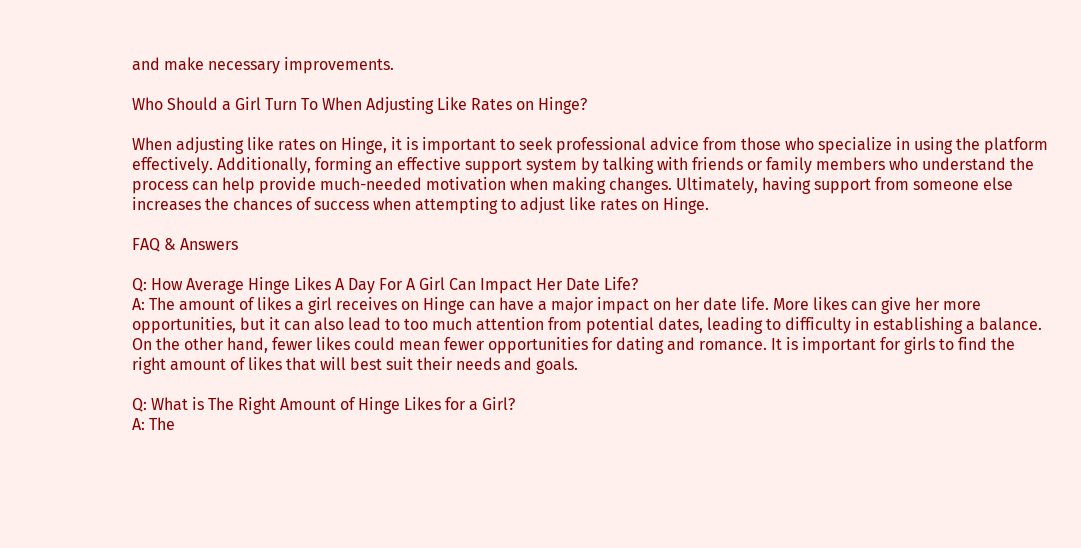and make necessary improvements.

Who Should a Girl Turn To When Adjusting Like Rates on Hinge?

When adjusting like rates on Hinge, it is important to seek professional advice from those who specialize in using the platform effectively. Additionally, forming an effective support system by talking with friends or family members who understand the process can help provide much-needed motivation when making changes. Ultimately, having support from someone else increases the chances of success when attempting to adjust like rates on Hinge.

FAQ & Answers

Q: How Average Hinge Likes A Day For A Girl Can Impact Her Date Life?
A: The amount of likes a girl receives on Hinge can have a major impact on her date life. More likes can give her more opportunities, but it can also lead to too much attention from potential dates, leading to difficulty in establishing a balance. On the other hand, fewer likes could mean fewer opportunities for dating and romance. It is important for girls to find the right amount of likes that will best suit their needs and goals.

Q: What is The Right Amount of Hinge Likes for a Girl?
A: The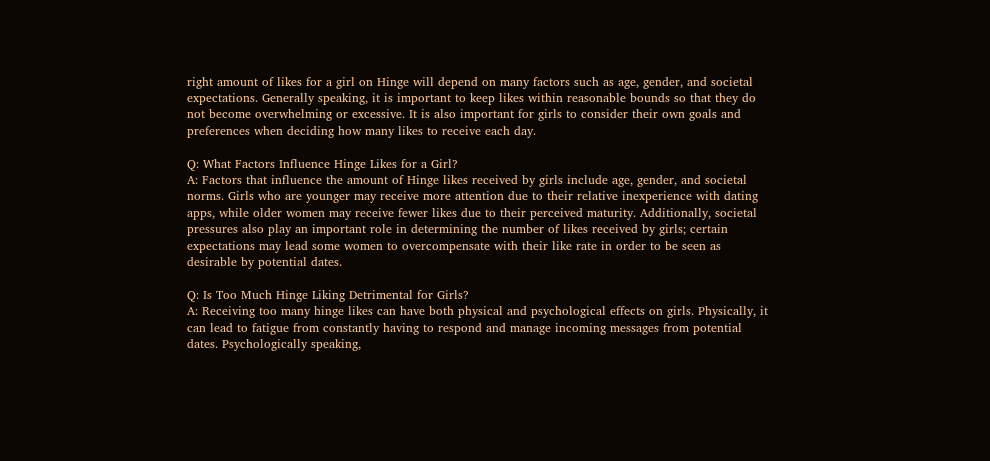right amount of likes for a girl on Hinge will depend on many factors such as age, gender, and societal expectations. Generally speaking, it is important to keep likes within reasonable bounds so that they do not become overwhelming or excessive. It is also important for girls to consider their own goals and preferences when deciding how many likes to receive each day.

Q: What Factors Influence Hinge Likes for a Girl?
A: Factors that influence the amount of Hinge likes received by girls include age, gender, and societal norms. Girls who are younger may receive more attention due to their relative inexperience with dating apps, while older women may receive fewer likes due to their perceived maturity. Additionally, societal pressures also play an important role in determining the number of likes received by girls; certain expectations may lead some women to overcompensate with their like rate in order to be seen as desirable by potential dates.

Q: Is Too Much Hinge Liking Detrimental for Girls?
A: Receiving too many hinge likes can have both physical and psychological effects on girls. Physically, it can lead to fatigue from constantly having to respond and manage incoming messages from potential dates. Psychologically speaking,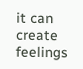it can create feelings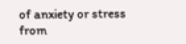of anxiety or stress from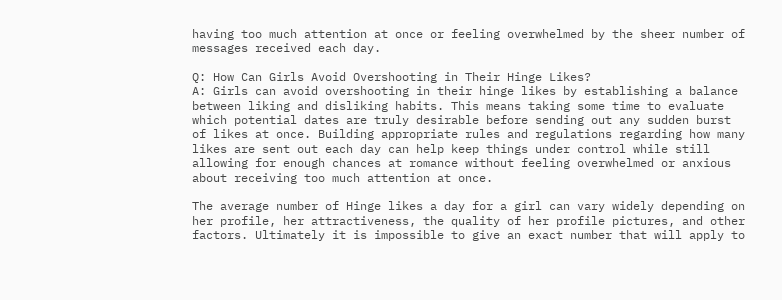having too much attention at once or feeling overwhelmed by the sheer number of messages received each day.

Q: How Can Girls Avoid Overshooting in Their Hinge Likes?
A: Girls can avoid overshooting in their hinge likes by establishing a balance between liking and disliking habits. This means taking some time to evaluate which potential dates are truly desirable before sending out any sudden burst of likes at once. Building appropriate rules and regulations regarding how many likes are sent out each day can help keep things under control while still allowing for enough chances at romance without feeling overwhelmed or anxious about receiving too much attention at once.

The average number of Hinge likes a day for a girl can vary widely depending on her profile, her attractiveness, the quality of her profile pictures, and other factors. Ultimately it is impossible to give an exact number that will apply to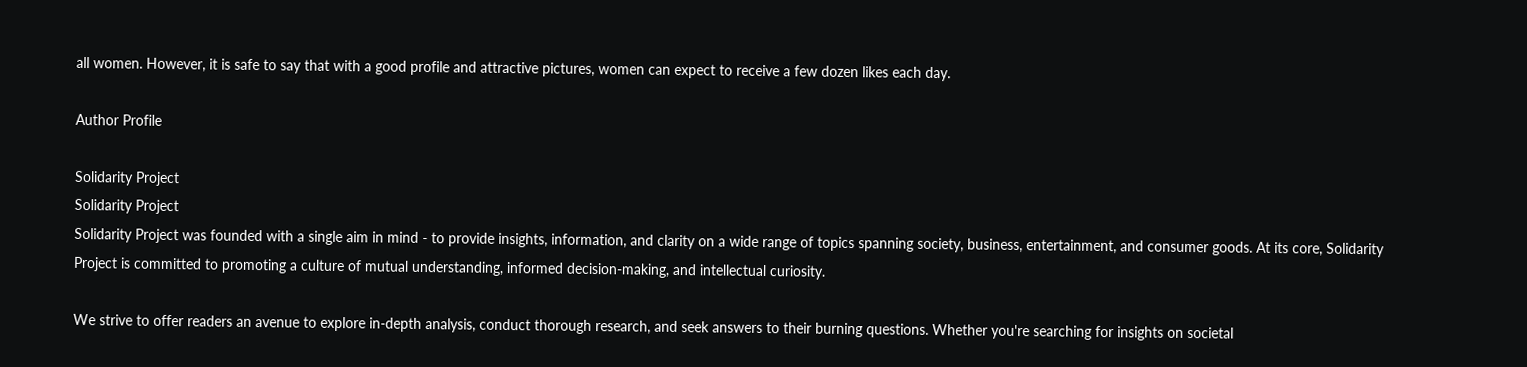all women. However, it is safe to say that with a good profile and attractive pictures, women can expect to receive a few dozen likes each day.

Author Profile

Solidarity Project
Solidarity Project
Solidarity Project was founded with a single aim in mind - to provide insights, information, and clarity on a wide range of topics spanning society, business, entertainment, and consumer goods. At its core, Solidarity Project is committed to promoting a culture of mutual understanding, informed decision-making, and intellectual curiosity.

We strive to offer readers an avenue to explore in-depth analysis, conduct thorough research, and seek answers to their burning questions. Whether you're searching for insights on societal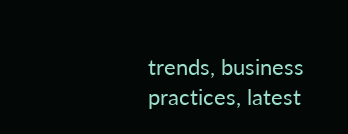trends, business practices, latest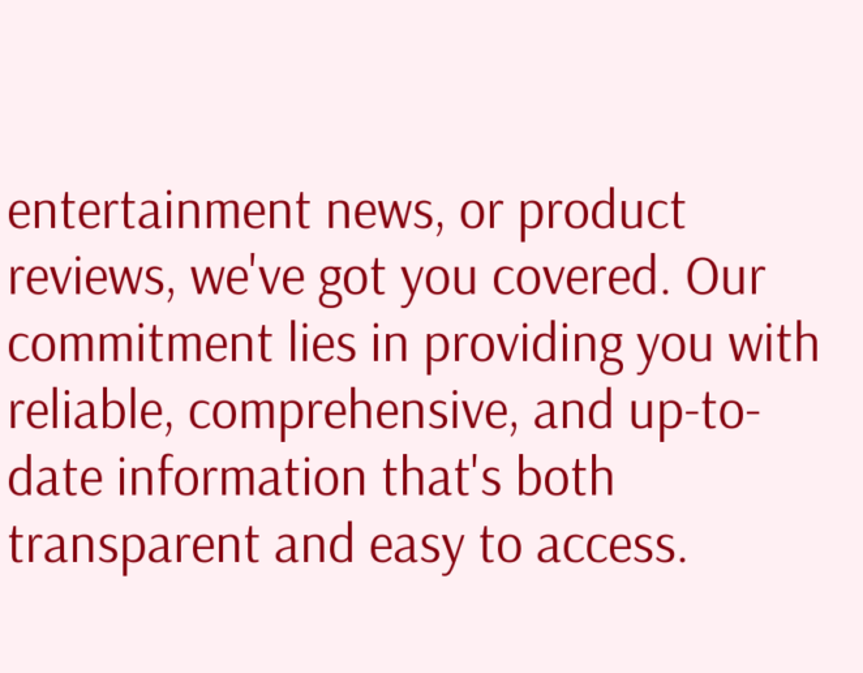entertainment news, or product reviews, we've got you covered. Our commitment lies in providing you with reliable, comprehensive, and up-to-date information that's both transparent and easy to access.